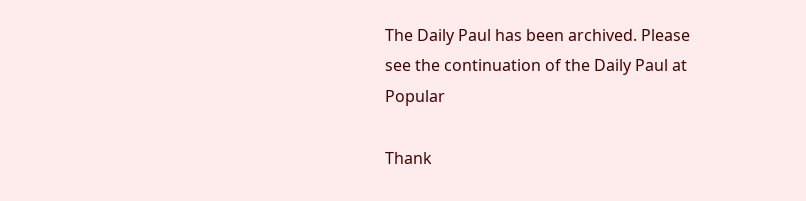The Daily Paul has been archived. Please see the continuation of the Daily Paul at Popular

Thank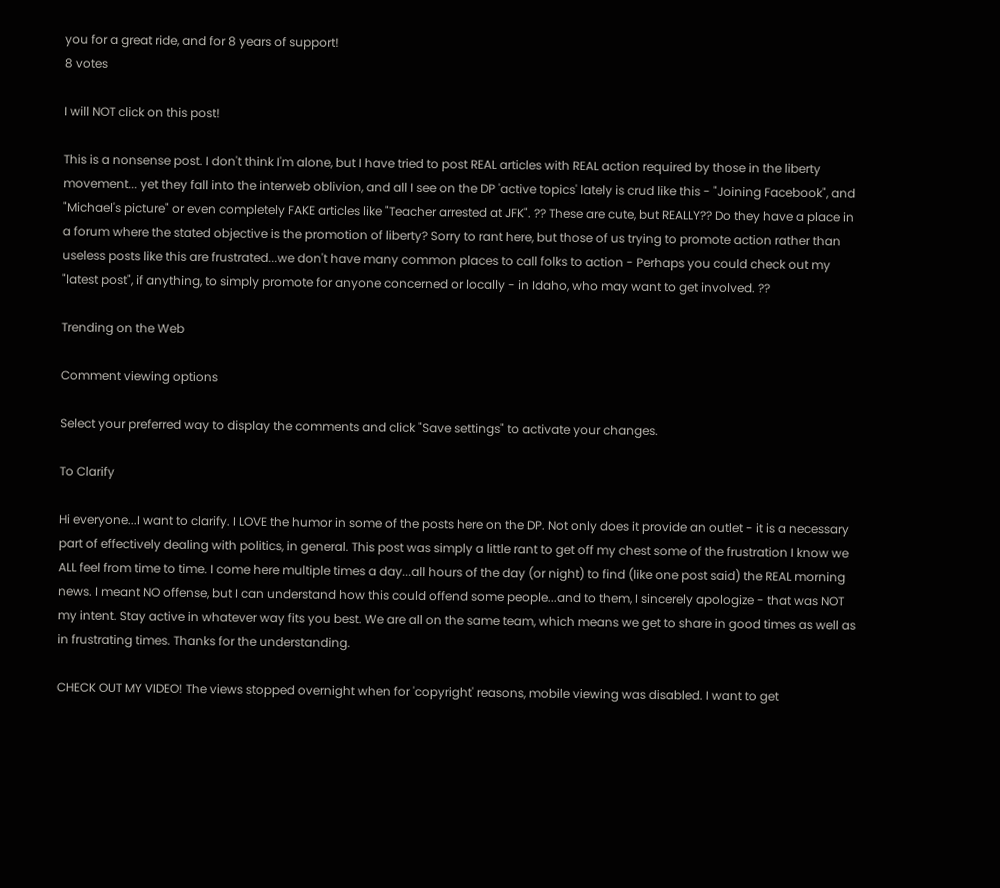you for a great ride, and for 8 years of support!
8 votes

I will NOT click on this post!

This is a nonsense post. I don't think I'm alone, but I have tried to post REAL articles with REAL action required by those in the liberty movement... yet they fall into the interweb oblivion, and all I see on the DP 'active topics' lately is crud like this - "Joining Facebook", and "Michael's picture" or even completely FAKE articles like "Teacher arrested at JFK". ?? These are cute, but REALLY?? Do they have a place in a forum where the stated objective is the promotion of liberty? Sorry to rant here, but those of us trying to promote action rather than useless posts like this are frustrated...we don't have many common places to call folks to action - Perhaps you could check out my "latest post", if anything, to simply promote for anyone concerned or locally - in Idaho, who may want to get involved. ??

Trending on the Web

Comment viewing options

Select your preferred way to display the comments and click "Save settings" to activate your changes.

To Clarify

Hi everyone...I want to clarify. I LOVE the humor in some of the posts here on the DP. Not only does it provide an outlet - it is a necessary part of effectively dealing with politics, in general. This post was simply a little rant to get off my chest some of the frustration I know we ALL feel from time to time. I come here multiple times a day...all hours of the day (or night) to find (like one post said) the REAL morning news. I meant NO offense, but I can understand how this could offend some people...and to them, I sincerely apologize - that was NOT my intent. Stay active in whatever way fits you best. We are all on the same team, which means we get to share in good times as well as in frustrating times. Thanks for the understanding.

CHECK OUT MY VIDEO! The views stopped overnight when for 'copyright' reasons, mobile viewing was disabled. I want to get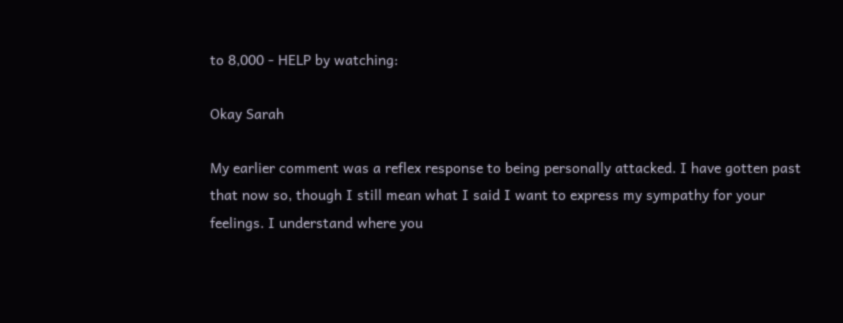to 8,000 - HELP by watching:

Okay Sarah

My earlier comment was a reflex response to being personally attacked. I have gotten past that now so, though I still mean what I said I want to express my sympathy for your feelings. I understand where you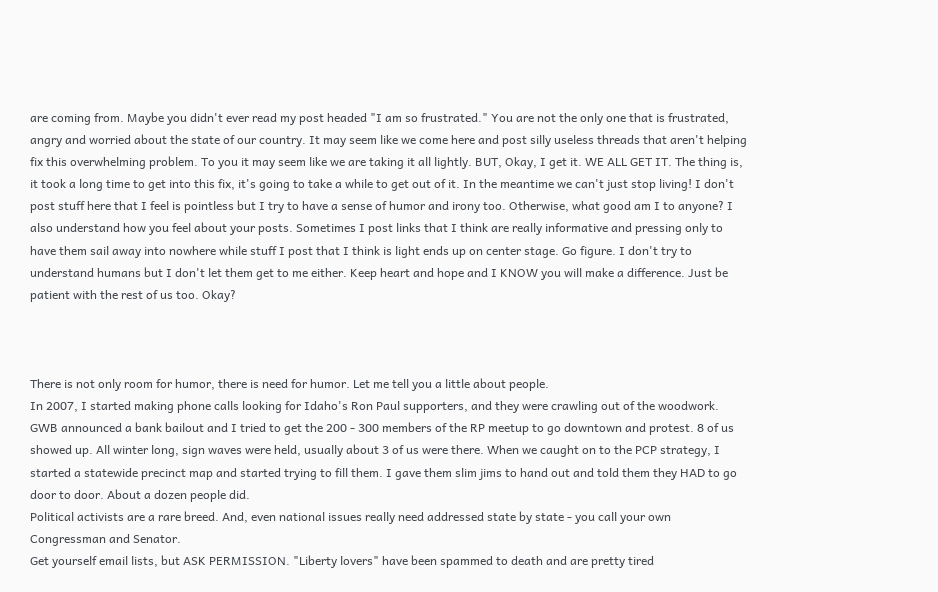are coming from. Maybe you didn't ever read my post headed "I am so frustrated." You are not the only one that is frustrated, angry and worried about the state of our country. It may seem like we come here and post silly useless threads that aren't helping fix this overwhelming problem. To you it may seem like we are taking it all lightly. BUT, Okay, I get it. WE ALL GET IT. The thing is, it took a long time to get into this fix, it's going to take a while to get out of it. In the meantime we can't just stop living! I don't post stuff here that I feel is pointless but I try to have a sense of humor and irony too. Otherwise, what good am I to anyone? I also understand how you feel about your posts. Sometimes I post links that I think are really informative and pressing only to have them sail away into nowhere while stuff I post that I think is light ends up on center stage. Go figure. I don't try to understand humans but I don't let them get to me either. Keep heart and hope and I KNOW you will make a difference. Just be patient with the rest of us too. Okay?



There is not only room for humor, there is need for humor. Let me tell you a little about people.
In 2007, I started making phone calls looking for Idaho's Ron Paul supporters, and they were crawling out of the woodwork. GWB announced a bank bailout and I tried to get the 200 - 300 members of the RP meetup to go downtown and protest. 8 of us showed up. All winter long, sign waves were held, usually about 3 of us were there. When we caught on to the PCP strategy, I started a statewide precinct map and started trying to fill them. I gave them slim jims to hand out and told them they HAD to go door to door. About a dozen people did.
Political activists are a rare breed. And, even national issues really need addressed state by state - you call your own Congressman and Senator.
Get yourself email lists, but ASK PERMISSION. "Liberty lovers" have been spammed to death and are pretty tired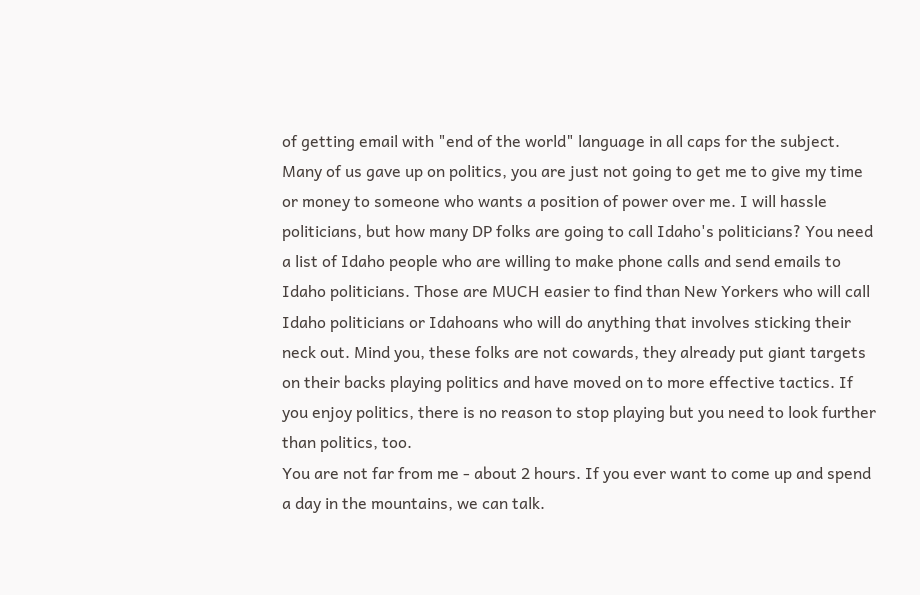of getting email with "end of the world" language in all caps for the subject. Many of us gave up on politics, you are just not going to get me to give my time or money to someone who wants a position of power over me. I will hassle politicians, but how many DP folks are going to call Idaho's politicians? You need a list of Idaho people who are willing to make phone calls and send emails to Idaho politicians. Those are MUCH easier to find than New Yorkers who will call Idaho politicians or Idahoans who will do anything that involves sticking their neck out. Mind you, these folks are not cowards, they already put giant targets on their backs playing politics and have moved on to more effective tactics. If you enjoy politics, there is no reason to stop playing but you need to look further than politics, too.
You are not far from me - about 2 hours. If you ever want to come up and spend a day in the mountains, we can talk.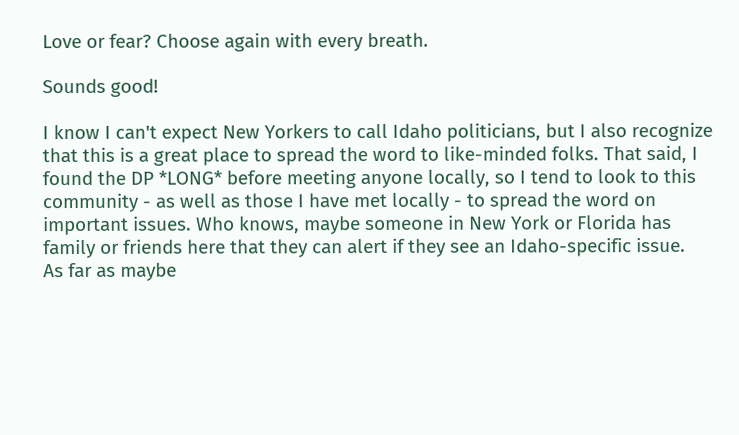Love or fear? Choose again with every breath.

Sounds good!

I know I can't expect New Yorkers to call Idaho politicians, but I also recognize that this is a great place to spread the word to like-minded folks. That said, I found the DP *LONG* before meeting anyone locally, so I tend to look to this community - as well as those I have met locally - to spread the word on important issues. Who knows, maybe someone in New York or Florida has family or friends here that they can alert if they see an Idaho-specific issue.
As far as maybe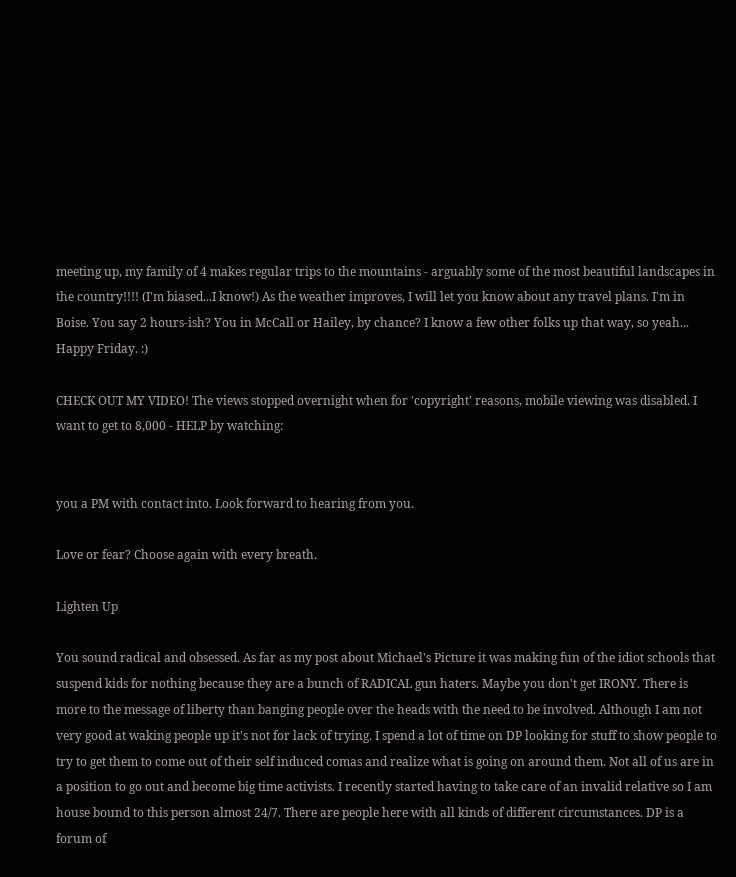meeting up, my family of 4 makes regular trips to the mountains - arguably some of the most beautiful landscapes in the country!!!! (I'm biased...I know!) As the weather improves, I will let you know about any travel plans. I'm in Boise. You say 2 hours-ish? You in McCall or Hailey, by chance? I know a few other folks up that way, so yeah... Happy Friday. :)

CHECK OUT MY VIDEO! The views stopped overnight when for 'copyright' reasons, mobile viewing was disabled. I want to get to 8,000 - HELP by watching:


you a PM with contact into. Look forward to hearing from you.

Love or fear? Choose again with every breath.

Lighten Up

You sound radical and obsessed. As far as my post about Michael's Picture it was making fun of the idiot schools that suspend kids for nothing because they are a bunch of RADICAL gun haters. Maybe you don't get IRONY. There is more to the message of liberty than banging people over the heads with the need to be involved. Although I am not very good at waking people up it's not for lack of trying. I spend a lot of time on DP looking for stuff to show people to try to get them to come out of their self induced comas and realize what is going on around them. Not all of us are in a position to go out and become big time activists. I recently started having to take care of an invalid relative so I am house bound to this person almost 24/7. There are people here with all kinds of different circumstances. DP is a forum of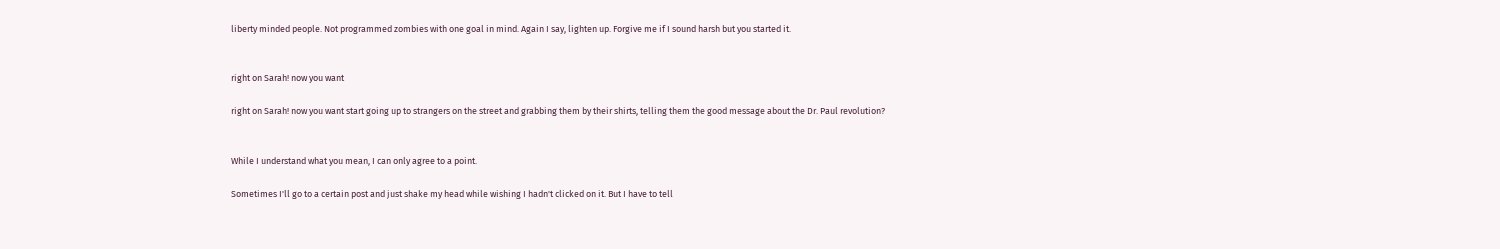liberty minded people. Not programmed zombies with one goal in mind. Again I say, lighten up. Forgive me if I sound harsh but you started it.


right on Sarah! now you want

right on Sarah! now you want start going up to strangers on the street and grabbing them by their shirts, telling them the good message about the Dr. Paul revolution?


While I understand what you mean, I can only agree to a point.

Sometimes I'll go to a certain post and just shake my head while wishing I hadn't clicked on it. But I have to tell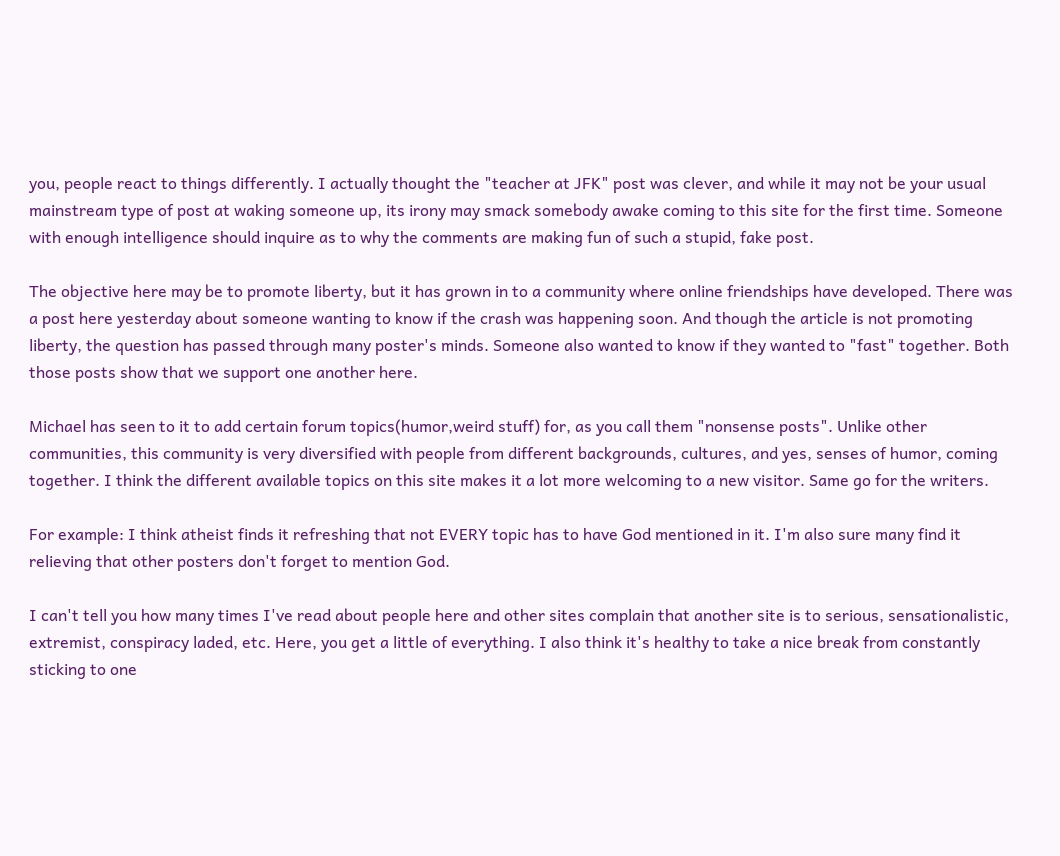you, people react to things differently. I actually thought the "teacher at JFK" post was clever, and while it may not be your usual mainstream type of post at waking someone up, its irony may smack somebody awake coming to this site for the first time. Someone with enough intelligence should inquire as to why the comments are making fun of such a stupid, fake post.

The objective here may be to promote liberty, but it has grown in to a community where online friendships have developed. There was a post here yesterday about someone wanting to know if the crash was happening soon. And though the article is not promoting liberty, the question has passed through many poster's minds. Someone also wanted to know if they wanted to "fast" together. Both those posts show that we support one another here.

Michael has seen to it to add certain forum topics(humor,weird stuff) for, as you call them "nonsense posts". Unlike other communities, this community is very diversified with people from different backgrounds, cultures, and yes, senses of humor, coming together. I think the different available topics on this site makes it a lot more welcoming to a new visitor. Same go for the writers.

For example: I think atheist finds it refreshing that not EVERY topic has to have God mentioned in it. I'm also sure many find it relieving that other posters don't forget to mention God.

I can't tell you how many times I've read about people here and other sites complain that another site is to serious, sensationalistic, extremist, conspiracy laded, etc. Here, you get a little of everything. I also think it's healthy to take a nice break from constantly sticking to one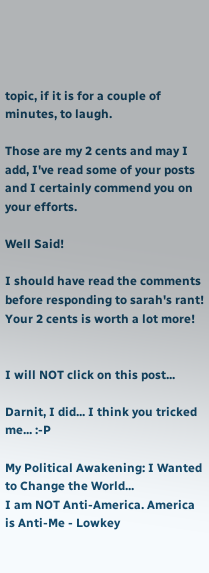topic, if it is for a couple of minutes, to laugh.

Those are my 2 cents and may I add, I've read some of your posts and I certainly commend you on your efforts.

Well Said!

I should have read the comments before responding to sarah's rant! Your 2 cents is worth a lot more!


I will NOT click on this post...

Darnit, I did... I think you tricked me... :-P

My Political Awakening: I Wanted to Change the World...
I am NOT Anti-America. America is Anti-Me - Lowkey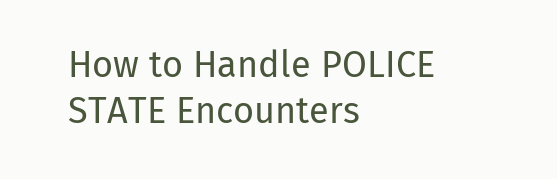How to Handle POLICE STATE Encounters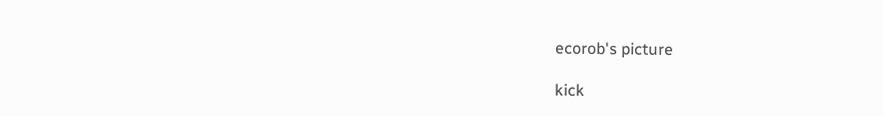ecorob's picture

kick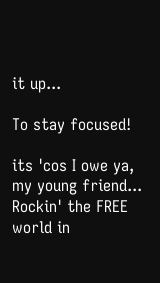it up...

To stay focused!

its 'cos I owe ya, my young friend...
Rockin' the FREE world in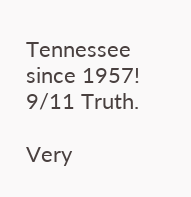Tennessee since 1957!
9/11 Truth.

Very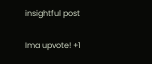insightful post

Ima upvote! +1